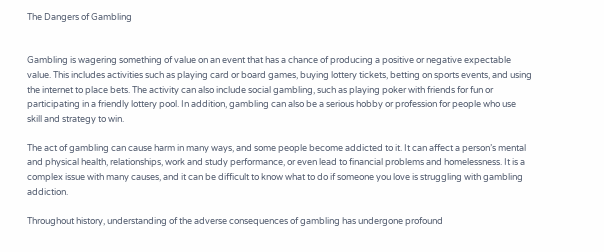The Dangers of Gambling


Gambling is wagering something of value on an event that has a chance of producing a positive or negative expectable value. This includes activities such as playing card or board games, buying lottery tickets, betting on sports events, and using the internet to place bets. The activity can also include social gambling, such as playing poker with friends for fun or participating in a friendly lottery pool. In addition, gambling can also be a serious hobby or profession for people who use skill and strategy to win.

The act of gambling can cause harm in many ways, and some people become addicted to it. It can affect a person’s mental and physical health, relationships, work and study performance, or even lead to financial problems and homelessness. It is a complex issue with many causes, and it can be difficult to know what to do if someone you love is struggling with gambling addiction.

Throughout history, understanding of the adverse consequences of gambling has undergone profound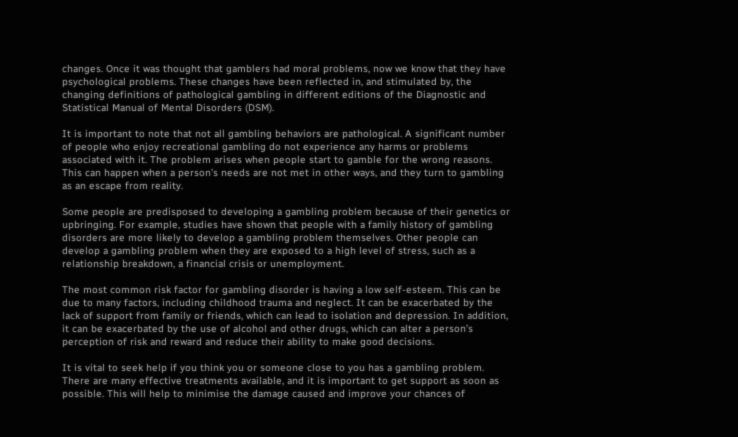changes. Once it was thought that gamblers had moral problems, now we know that they have psychological problems. These changes have been reflected in, and stimulated by, the changing definitions of pathological gambling in different editions of the Diagnostic and Statistical Manual of Mental Disorders (DSM).

It is important to note that not all gambling behaviors are pathological. A significant number of people who enjoy recreational gambling do not experience any harms or problems associated with it. The problem arises when people start to gamble for the wrong reasons. This can happen when a person’s needs are not met in other ways, and they turn to gambling as an escape from reality.

Some people are predisposed to developing a gambling problem because of their genetics or upbringing. For example, studies have shown that people with a family history of gambling disorders are more likely to develop a gambling problem themselves. Other people can develop a gambling problem when they are exposed to a high level of stress, such as a relationship breakdown, a financial crisis or unemployment.

The most common risk factor for gambling disorder is having a low self-esteem. This can be due to many factors, including childhood trauma and neglect. It can be exacerbated by the lack of support from family or friends, which can lead to isolation and depression. In addition, it can be exacerbated by the use of alcohol and other drugs, which can alter a person’s perception of risk and reward and reduce their ability to make good decisions.

It is vital to seek help if you think you or someone close to you has a gambling problem. There are many effective treatments available, and it is important to get support as soon as possible. This will help to minimise the damage caused and improve your chances of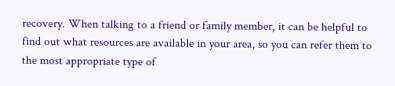recovery. When talking to a friend or family member, it can be helpful to find out what resources are available in your area, so you can refer them to the most appropriate type of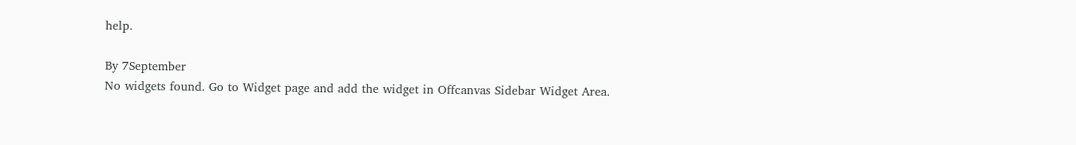help.

By 7September
No widgets found. Go to Widget page and add the widget in Offcanvas Sidebar Widget Area.